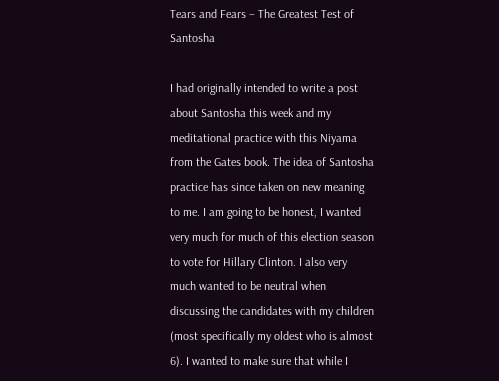Tears and Fears – The Greatest Test of Santosha

I had originally intended to write a post about Santosha this week and my meditational practice with this Niyama from the Gates book. The idea of Santosha practice has since taken on new meaning to me. I am going to be honest, I wanted very much for much of this election season to vote for Hillary Clinton. I also very much wanted to be neutral when discussing the candidates with my children (most specifically my oldest who is almost 6). I wanted to make sure that while I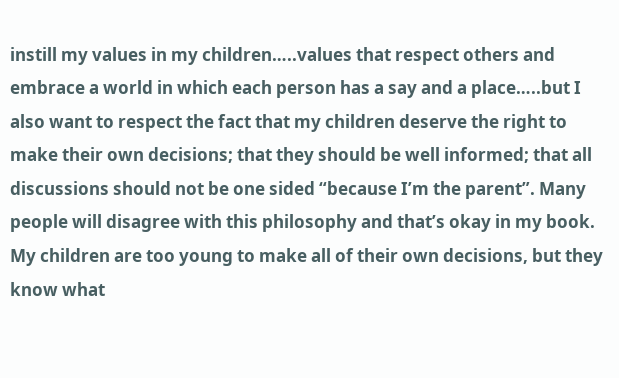instill my values in my children…..values that respect others and embrace a world in which each person has a say and a place…..but I also want to respect the fact that my children deserve the right to make their own decisions; that they should be well informed; that all discussions should not be one sided “because I’m the parent”. Many people will disagree with this philosophy and that’s okay in my book. My children are too young to make all of their own decisions, but they know what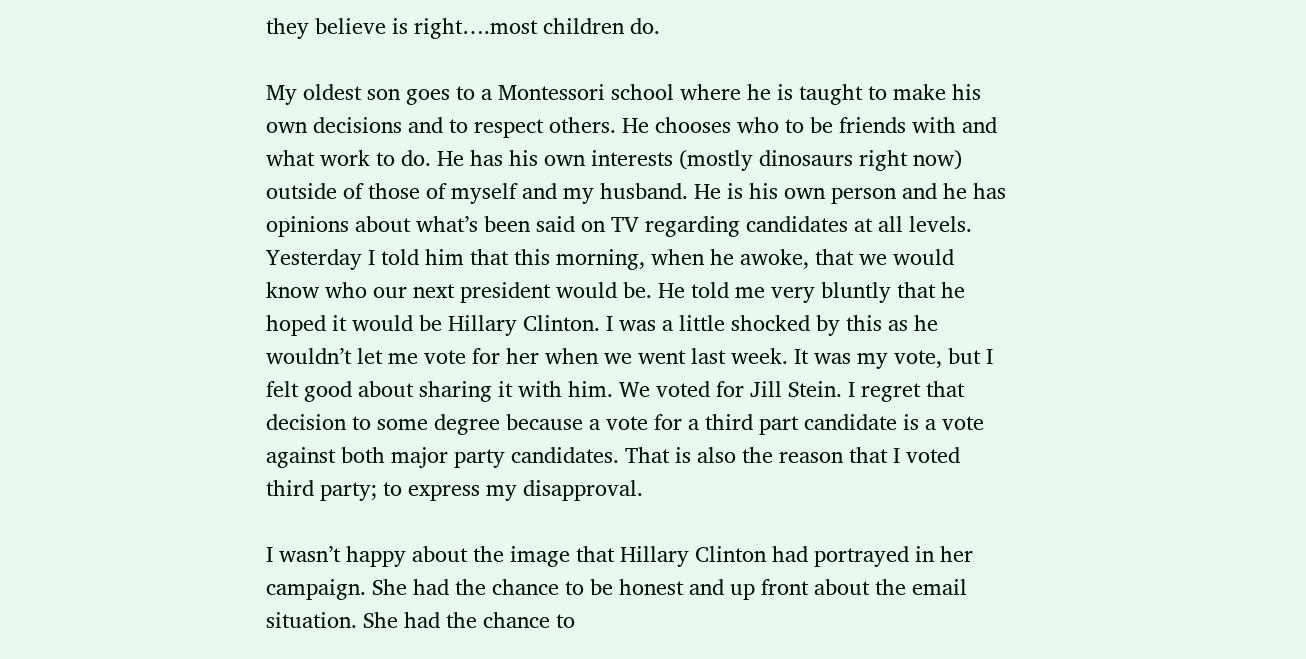they believe is right….most children do.

My oldest son goes to a Montessori school where he is taught to make his own decisions and to respect others. He chooses who to be friends with and what work to do. He has his own interests (mostly dinosaurs right now) outside of those of myself and my husband. He is his own person and he has opinions about what’s been said on TV regarding candidates at all levels. Yesterday I told him that this morning, when he awoke, that we would know who our next president would be. He told me very bluntly that he hoped it would be Hillary Clinton. I was a little shocked by this as he wouldn’t let me vote for her when we went last week. It was my vote, but I felt good about sharing it with him. We voted for Jill Stein. I regret that decision to some degree because a vote for a third part candidate is a vote against both major party candidates. That is also the reason that I voted third party; to express my disapproval.

I wasn’t happy about the image that Hillary Clinton had portrayed in her campaign. She had the chance to be honest and up front about the email situation. She had the chance to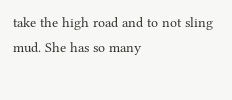take the high road and to not sling mud. She has so many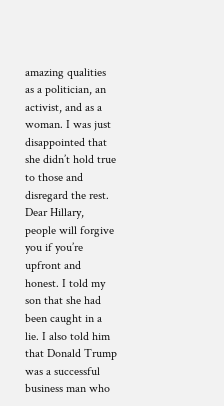amazing qualities as a politician, an activist, and as a woman. I was just disappointed that she didn’t hold true to those and disregard the rest. Dear Hillary, people will forgive you if you’re upfront and honest. I told my son that she had been caught in a lie. I also told him that Donald Trump was a successful business man who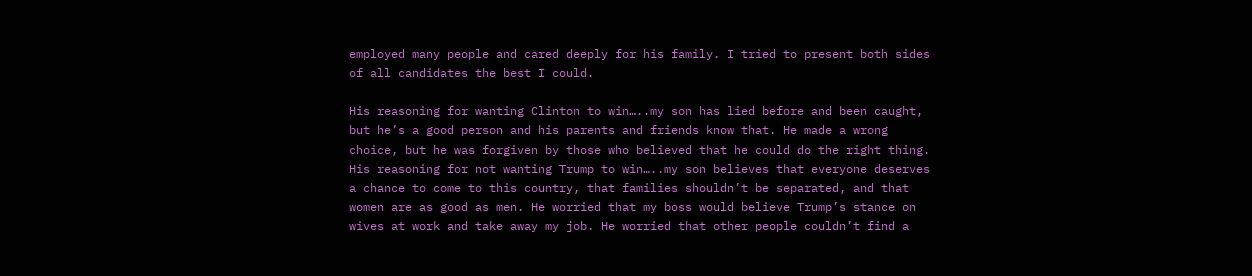employed many people and cared deeply for his family. I tried to present both sides of all candidates the best I could.

His reasoning for wanting Clinton to win…..my son has lied before and been caught, but he’s a good person and his parents and friends know that. He made a wrong choice, but he was forgiven by those who believed that he could do the right thing. His reasoning for not wanting Trump to win…..my son believes that everyone deserves a chance to come to this country, that families shouldn’t be separated, and that women are as good as men. He worried that my boss would believe Trump’s stance on wives at work and take away my job. He worried that other people couldn’t find a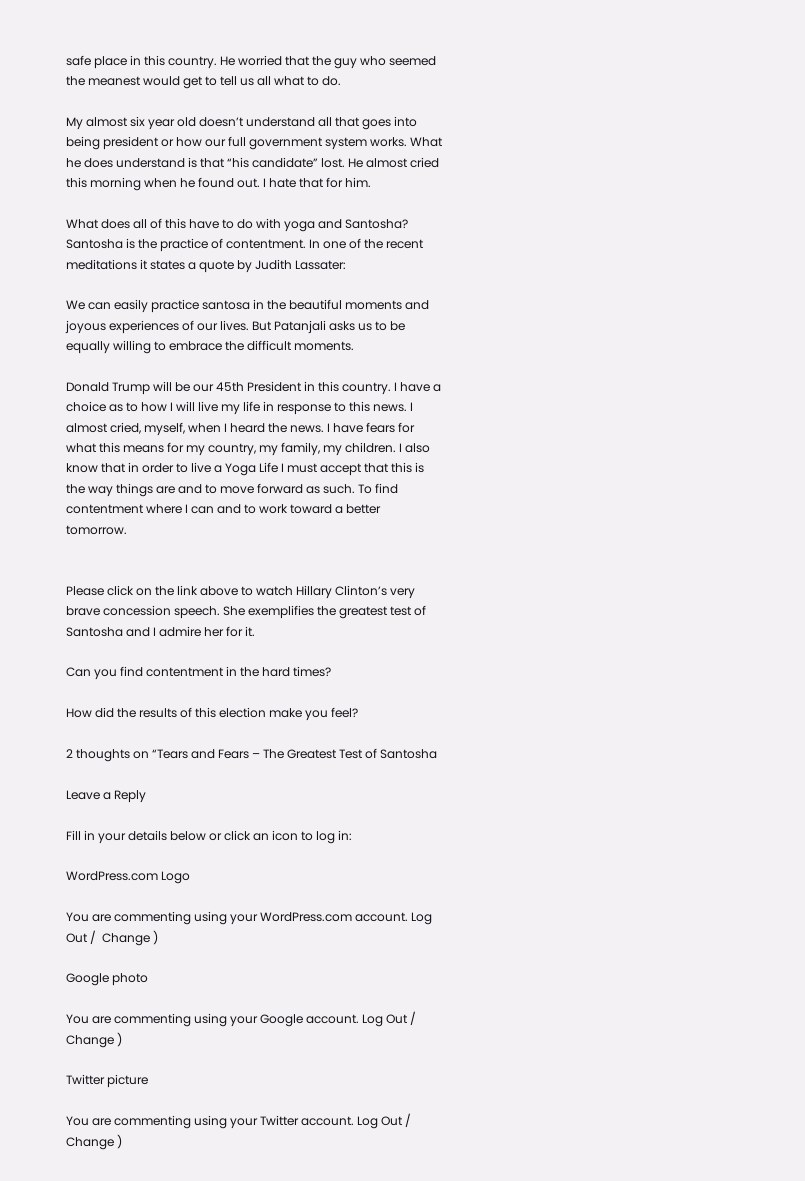safe place in this country. He worried that the guy who seemed the meanest would get to tell us all what to do.

My almost six year old doesn’t understand all that goes into being president or how our full government system works. What he does understand is that “his candidate” lost. He almost cried this morning when he found out. I hate that for him.

What does all of this have to do with yoga and Santosha? Santosha is the practice of contentment. In one of the recent meditations it states a quote by Judith Lassater:

We can easily practice santosa in the beautiful moments and joyous experiences of our lives. But Patanjali asks us to be equally willing to embrace the difficult moments.

Donald Trump will be our 45th President in this country. I have a choice as to how I will live my life in response to this news. I almost cried, myself, when I heard the news. I have fears for what this means for my country, my family, my children. I also know that in order to live a Yoga Life I must accept that this is the way things are and to move forward as such. To find contentment where I can and to work toward a better tomorrow.


Please click on the link above to watch Hillary Clinton’s very brave concession speech. She exemplifies the greatest test of Santosha and I admire her for it.

Can you find contentment in the hard times?

How did the results of this election make you feel?

2 thoughts on “Tears and Fears – The Greatest Test of Santosha

Leave a Reply

Fill in your details below or click an icon to log in:

WordPress.com Logo

You are commenting using your WordPress.com account. Log Out /  Change )

Google photo

You are commenting using your Google account. Log Out /  Change )

Twitter picture

You are commenting using your Twitter account. Log Out /  Change )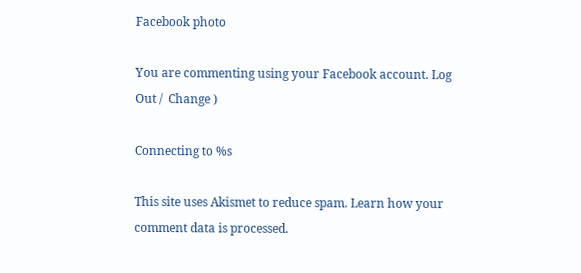Facebook photo

You are commenting using your Facebook account. Log Out /  Change )

Connecting to %s

This site uses Akismet to reduce spam. Learn how your comment data is processed.